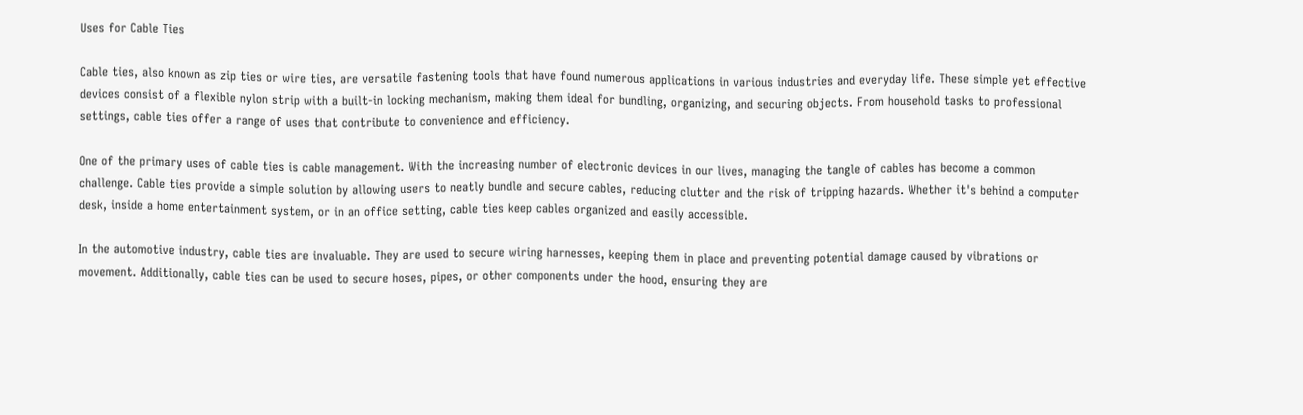Uses for Cable Ties

Cable ties, also known as zip ties or wire ties, are versatile fastening tools that have found numerous applications in various industries and everyday life. These simple yet effective devices consist of a flexible nylon strip with a built-in locking mechanism, making them ideal for bundling, organizing, and securing objects. From household tasks to professional settings, cable ties offer a range of uses that contribute to convenience and efficiency.

One of the primary uses of cable ties is cable management. With the increasing number of electronic devices in our lives, managing the tangle of cables has become a common challenge. Cable ties provide a simple solution by allowing users to neatly bundle and secure cables, reducing clutter and the risk of tripping hazards. Whether it's behind a computer desk, inside a home entertainment system, or in an office setting, cable ties keep cables organized and easily accessible.

In the automotive industry, cable ties are invaluable. They are used to secure wiring harnesses, keeping them in place and preventing potential damage caused by vibrations or movement. Additionally, cable ties can be used to secure hoses, pipes, or other components under the hood, ensuring they are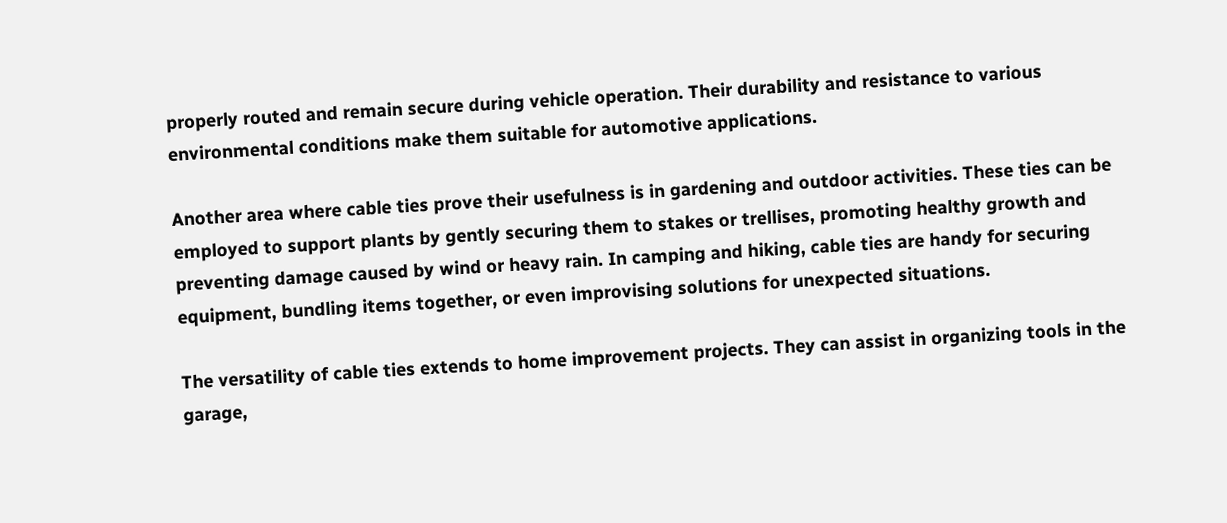properly routed and remain secure during vehicle operation. Their durability and resistance to various environmental conditions make them suitable for automotive applications.

Another area where cable ties prove their usefulness is in gardening and outdoor activities. These ties can be employed to support plants by gently securing them to stakes or trellises, promoting healthy growth and preventing damage caused by wind or heavy rain. In camping and hiking, cable ties are handy for securing equipment, bundling items together, or even improvising solutions for unexpected situations.

The versatility of cable ties extends to home improvement projects. They can assist in organizing tools in the garage,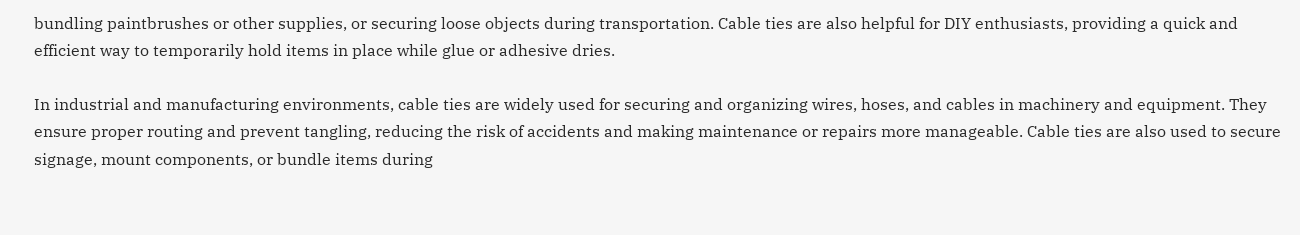bundling paintbrushes or other supplies, or securing loose objects during transportation. Cable ties are also helpful for DIY enthusiasts, providing a quick and efficient way to temporarily hold items in place while glue or adhesive dries.

In industrial and manufacturing environments, cable ties are widely used for securing and organizing wires, hoses, and cables in machinery and equipment. They ensure proper routing and prevent tangling, reducing the risk of accidents and making maintenance or repairs more manageable. Cable ties are also used to secure signage, mount components, or bundle items during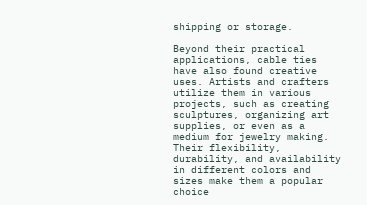shipping or storage.

Beyond their practical applications, cable ties have also found creative uses. Artists and crafters utilize them in various projects, such as creating sculptures, organizing art supplies, or even as a medium for jewelry making. Their flexibility, durability, and availability in different colors and sizes make them a popular choice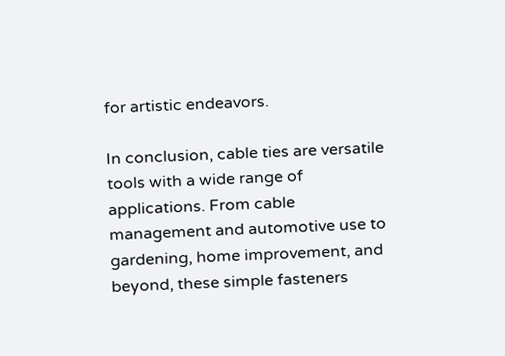for artistic endeavors.

In conclusion, cable ties are versatile tools with a wide range of applications. From cable management and automotive use to gardening, home improvement, and beyond, these simple fasteners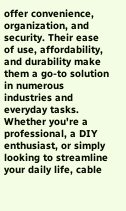offer convenience, organization, and security. Their ease of use, affordability, and durability make them a go-to solution in numerous industries and everyday tasks. Whether you're a professional, a DIY enthusiast, or simply looking to streamline your daily life, cable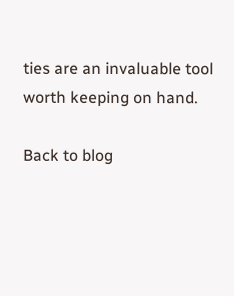ties are an invaluable tool worth keeping on hand.

Back to blog